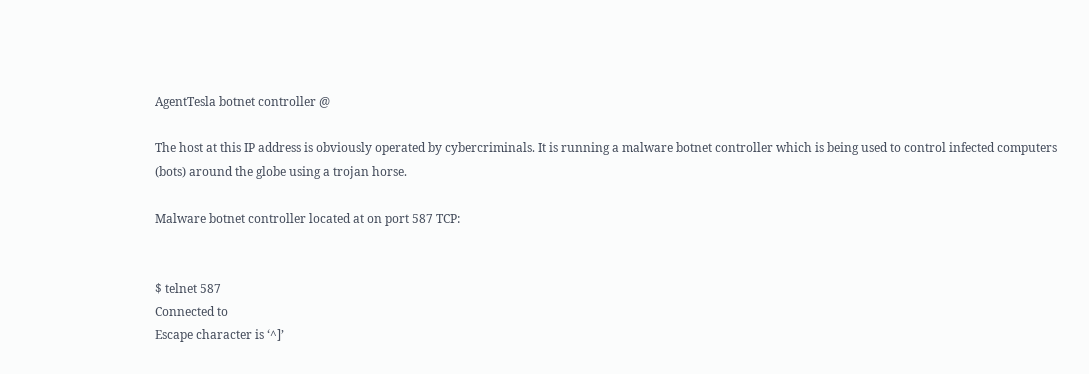AgentTesla botnet controller @

The host at this IP address is obviously operated by cybercriminals. It is running a malware botnet controller which is being used to control infected computers (bots) around the globe using a trojan horse.

Malware botnet controller located at on port 587 TCP:


$ telnet 587
Connected to
Escape character is ‘^]’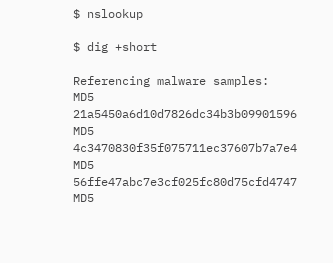$ nslookup

$ dig +short

Referencing malware samples:
MD5 21a5450a6d10d7826dc34b3b09901596
MD5 4c3470830f35f075711ec37607b7a7e4
MD5 56ffe47abc7e3cf025fc80d75cfd4747
MD5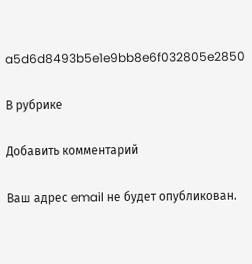a5d6d8493b5e1e9bb8e6f032805e2850

В рубрике

Добавить комментарий

Ваш адрес email не будет опубликован.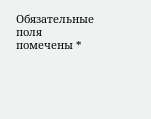Обязательные поля помечены *